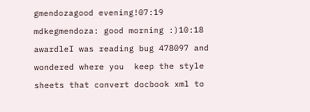gmendozagood evening!07:19
mdkegmendoza: good morning :)10:18
awardleI was reading bug 478097 and wondered where you  keep the style sheets that convert docbook xml to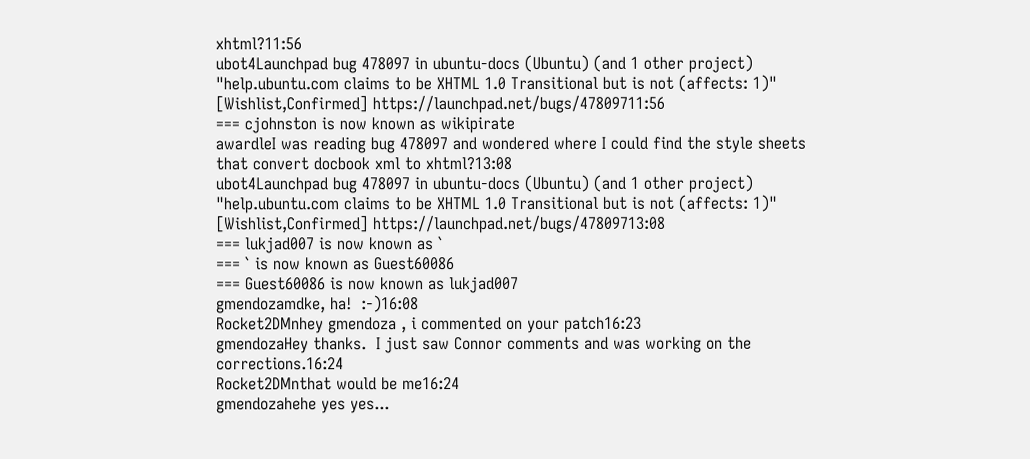xhtml?11:56
ubot4Launchpad bug 478097 in ubuntu-docs (Ubuntu) (and 1 other project) "help.ubuntu.com claims to be XHTML 1.0 Transitional but is not (affects: 1)" [Wishlist,Confirmed] https://launchpad.net/bugs/47809711:56
=== cjohnston is now known as wikipirate
awardleI was reading bug 478097 and wondered where I could find the style sheets that convert docbook xml to xhtml?13:08
ubot4Launchpad bug 478097 in ubuntu-docs (Ubuntu) (and 1 other project) "help.ubuntu.com claims to be XHTML 1.0 Transitional but is not (affects: 1)" [Wishlist,Confirmed] https://launchpad.net/bugs/47809713:08
=== lukjad007 is now known as `
=== ` is now known as Guest60086
=== Guest60086 is now known as lukjad007
gmendozamdke, ha!  :-)16:08
Rocket2DMnhey gmendoza , i commented on your patch16:23
gmendozaHey thanks.  I just saw Connor comments and was working on the corrections.16:24
Rocket2DMnthat would be me16:24
gmendozahehe yes yes...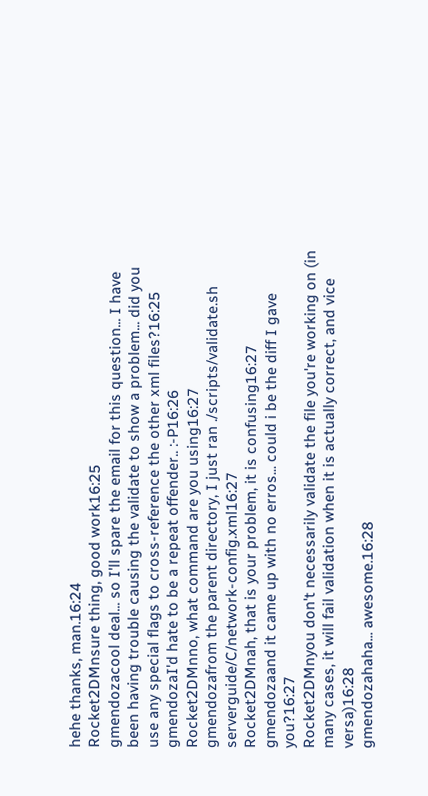hehe thanks, man.16:24
Rocket2DMnsure thing, good work16:25
gmendozacool deal... so I'll spare the email for this question... I have been having trouble causing the validate to show a problem... did you use any special flags to cross-reference the other xml files?16:25
gmendozaI'd hate to be a repeat offender.. :-P16:26
Rocket2DMnno, what command are you using16:27
gmendozafrom the parent directory, I just ran ./scripts/validate.sh serverguide/C/network-config.xml16:27
Rocket2DMnah, that is your problem, it is confusing16:27
gmendozaand it came up with no erros... could i be the diff I gave you?16:27
Rocket2DMnyou don't necessarily validate the file you're working on (in many cases, it will fail validation when it is actually correct, and vice versa)16:28
gmendozahaha... awesome.16:28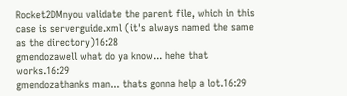Rocket2DMnyou validate the parent file, which in this case is serverguide.xml (it's always named the same as the directory)16:28
gmendozawell what do ya know... hehe that works.16:29
gmendozathanks man... thats gonna help a lot.16:29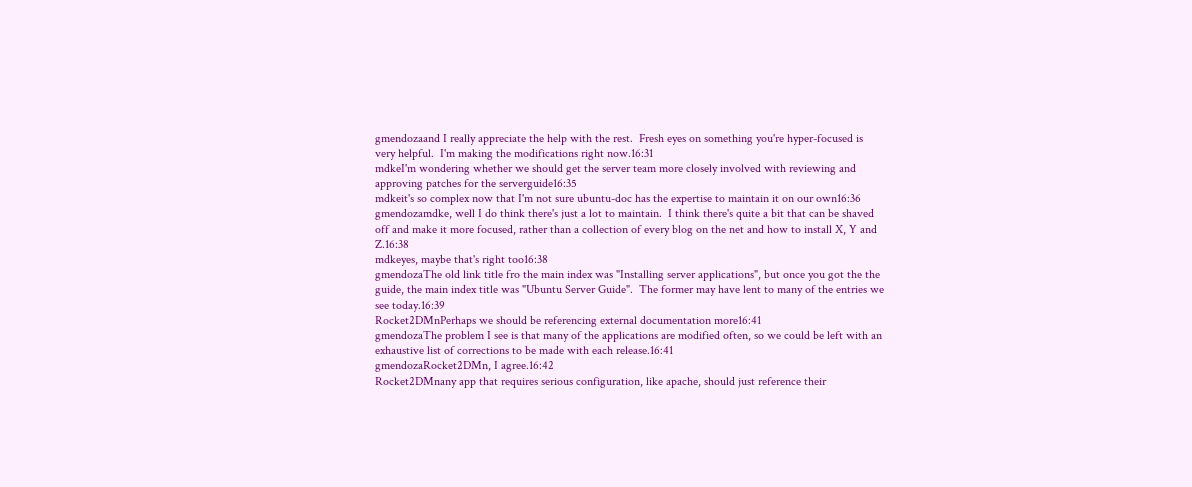gmendozaand I really appreciate the help with the rest.  Fresh eyes on something you're hyper-focused is very helpful.  I'm making the modifications right now.16:31
mdkeI'm wondering whether we should get the server team more closely involved with reviewing and approving patches for the serverguide16:35
mdkeit's so complex now that I'm not sure ubuntu-doc has the expertise to maintain it on our own16:36
gmendozamdke, well I do think there's just a lot to maintain.  I think there's quite a bit that can be shaved off and make it more focused, rather than a collection of every blog on the net and how to install X, Y and Z.16:38
mdkeyes, maybe that's right too16:38
gmendozaThe old link title fro the main index was "Installing server applications", but once you got the the guide, the main index title was "Ubuntu Server Guide".  The former may have lent to many of the entries we see today.16:39
Rocket2DMnPerhaps we should be referencing external documentation more16:41
gmendozaThe problem I see is that many of the applications are modified often, so we could be left with an exhaustive list of corrections to be made with each release.16:41
gmendozaRocket2DMn, I agree.16:42
Rocket2DMnany app that requires serious configuration, like apache, should just reference their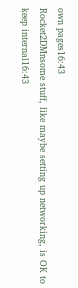own pages16:43
Rocket2DMnsome stuff, like maybe setting up networking, is OK to keep internal16:43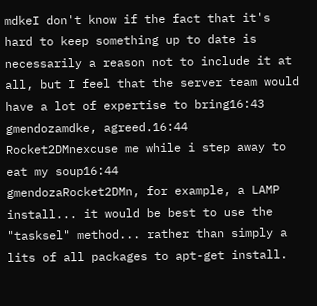mdkeI don't know if the fact that it's hard to keep something up to date is necessarily a reason not to include it at all, but I feel that the server team would have a lot of expertise to bring16:43
gmendozamdke, agreed.16:44
Rocket2DMnexcuse me while i step away to eat my soup16:44
gmendozaRocket2DMn, for example, a LAMP install... it would be best to use the "tasksel" method... rather than simply a lits of all packages to apt-get install.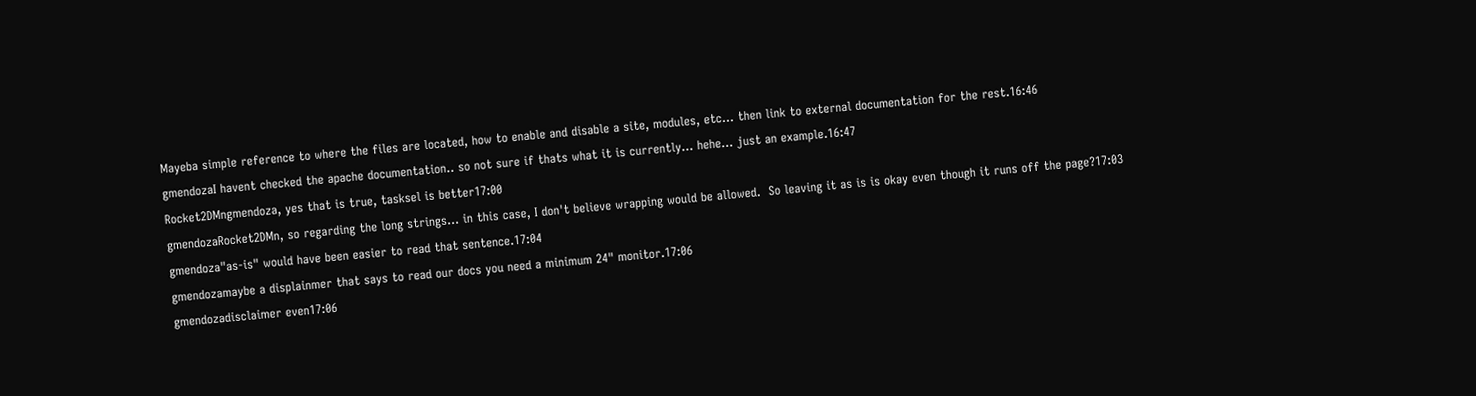Mayeba simple reference to where the files are located, how to enable and disable a site, modules, etc... then link to external documentation for the rest.16:46
gmendozaI havent checked the apache documentation.. so not sure if thats what it is currently... hehe... just an example.16:47
Rocket2DMngmendoza, yes that is true, tasksel is better17:00
gmendozaRocket2DMn, so regarding the long strings... in this case, I don't believe wrapping would be allowed.  So leaving it as is is okay even though it runs off the page?17:03
gmendoza"as-is" would have been easier to read that sentence.17:04
gmendozamaybe a displainmer that says to read our docs you need a minimum 24" monitor.17:06
gmendozadisclaimer even17:06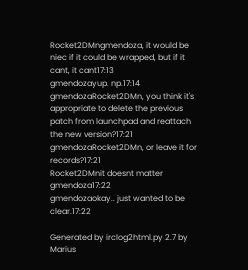Rocket2DMngmendoza, it would be niec if it could be wrapped, but if it cant, it cant17:13
gmendozayup. np.17:14
gmendozaRocket2DMn, you think it's appropriate to delete the previous patch from launchpad and reattach the new version?17:21
gmendozaRocket2DMn, or leave it for records?17:21
Rocket2DMnit doesnt matter gmendoza17:22
gmendozaokay.. just wanted to be clear.17:22

Generated by irclog2html.py 2.7 by Marius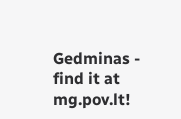Gedminas - find it at mg.pov.lt!